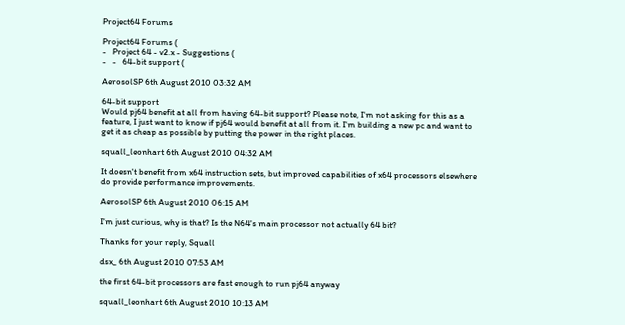Project64 Forums

Project64 Forums (
-   Project 64 - v2.x - Suggestions (
-   -   64-bit support (

AerosolSP 6th August 2010 03:32 AM

64-bit support
Would pj64 benefit at all from having 64-bit support? Please note, I'm not asking for this as a feature, I just want to know if pj64 would benefit at all from it. I'm building a new pc and want to get it as cheap as possible by putting the power in the right places.

squall_leonhart 6th August 2010 04:32 AM

It doesn't benefit from x64 instruction sets, but improved capabilities of x64 processors elsewhere do provide performance improvements.

AerosolSP 6th August 2010 06:15 AM

I'm just curious, why is that? Is the N64's main processor not actually 64 bit?

Thanks for your reply, Squall

dsx_ 6th August 2010 07:53 AM

the first 64-bit processors are fast enough to run pj64 anyway

squall_leonhart 6th August 2010 10:13 AM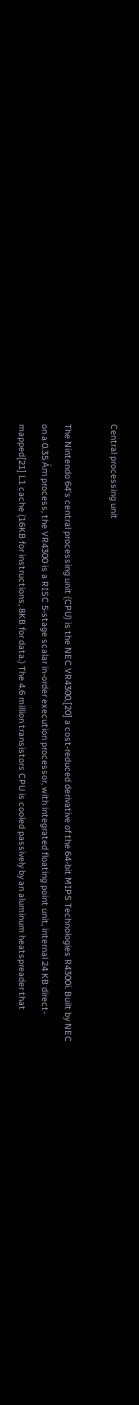Central processing unit

The Nintendo 64's central processing unit (CPU) is the NEC VR4300,[20] a cost-reduced derivative of the 64-bit MIPS Technologies R4300i. Built by NEC on a 0.35 Ám process, the VR4300 is a RISC 5-stage scalar in-order execution processor, with integrated floating point unit, internal 24 KB direct-mapped[21] L1 cache (16KB for instructions, 8KB for data.) The 4.6 million transistors CPU is cooled passively by an aluminum heatspreader that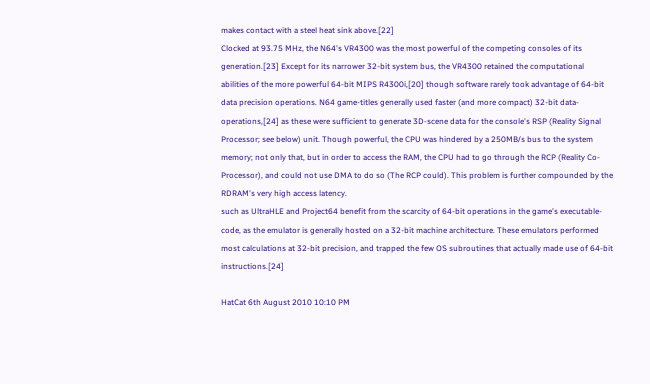makes contact with a steel heat sink above.[22]
Clocked at 93.75 MHz, the N64's VR4300 was the most powerful of the competing consoles of its generation.[23] Except for its narrower 32-bit system bus, the VR4300 retained the computational abilities of the more powerful 64-bit MIPS R4300i,[20] though software rarely took advantage of 64-bit data precision operations. N64 game-titles generally used faster (and more compact) 32-bit data-operations,[24] as these were sufficient to generate 3D-scene data for the console's RSP (Reality Signal Processor; see below) unit. Though powerful, the CPU was hindered by a 250MB/s bus to the system memory; not only that, but in order to access the RAM, the CPU had to go through the RCP (Reality Co-Processor), and could not use DMA to do so (The RCP could). This problem is further compounded by the RDRAM's very high access latency.
such as UltraHLE and Project64 benefit from the scarcity of 64-bit operations in the game's executable-code, as the emulator is generally hosted on a 32-bit machine architecture. These emulators performed most calculations at 32-bit precision, and trapped the few OS subroutines that actually made use of 64-bit instructions.[24]

HatCat 6th August 2010 10:10 PM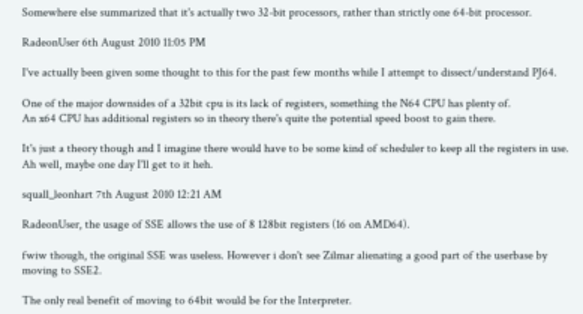Somewhere else summarized that it's actually two 32-bit processors, rather than strictly one 64-bit processor.

RadeonUser 6th August 2010 11:05 PM

I've actually been given some thought to this for the past few months while I attempt to dissect/understand PJ64.

One of the major downsides of a 32bit cpu is its lack of registers, something the N64 CPU has plenty of.
An x64 CPU has additional registers so in theory there's quite the potential speed boost to gain there.

It's just a theory though and I imagine there would have to be some kind of scheduler to keep all the registers in use.
Ah well, maybe one day I'll get to it heh.

squall_leonhart 7th August 2010 12:21 AM

RadeonUser, the usage of SSE allows the use of 8 128bit registers (16 on AMD64).

fwiw though, the original SSE was useless. However i don't see Zilmar alienating a good part of the userbase by moving to SSE2.

The only real benefit of moving to 64bit would be for the Interpreter.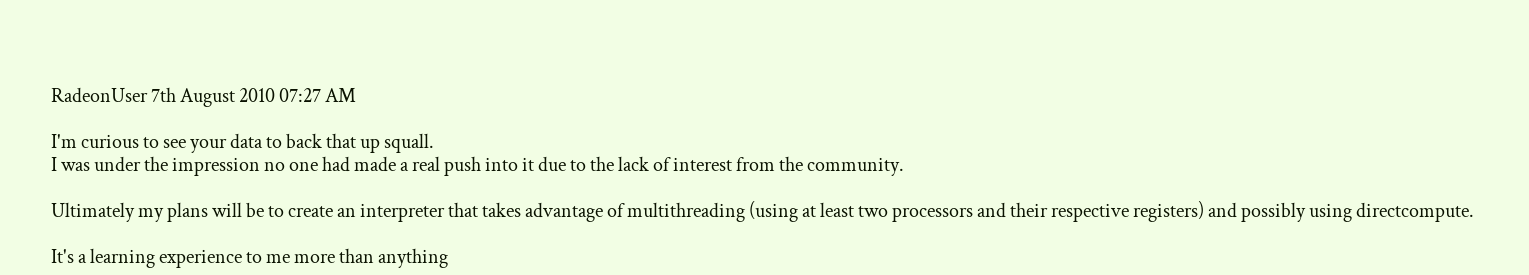RadeonUser 7th August 2010 07:27 AM

I'm curious to see your data to back that up squall.
I was under the impression no one had made a real push into it due to the lack of interest from the community.

Ultimately my plans will be to create an interpreter that takes advantage of multithreading (using at least two processors and their respective registers) and possibly using directcompute.

It's a learning experience to me more than anything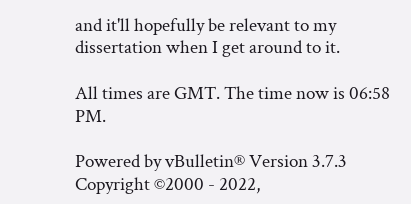and it'll hopefully be relevant to my dissertation when I get around to it.

All times are GMT. The time now is 06:58 PM.

Powered by vBulletin® Version 3.7.3
Copyright ©2000 - 2022,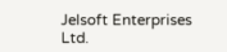Jelsoft Enterprises Ltd.